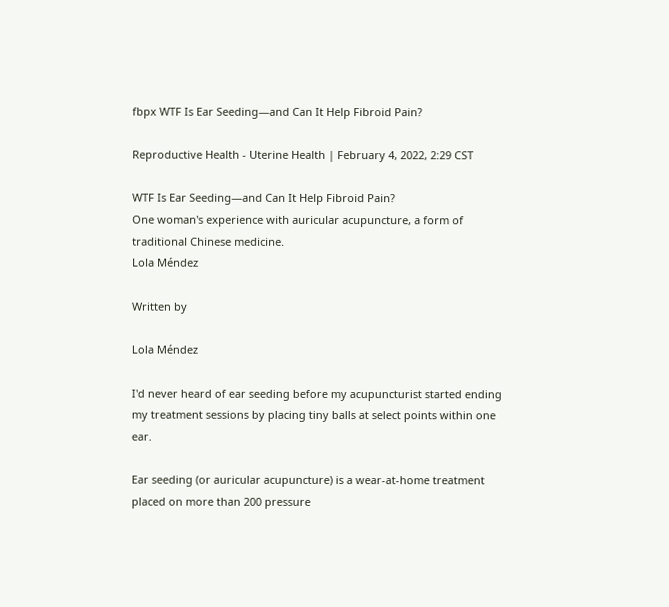fbpx WTF Is Ear Seeding—and Can It Help Fibroid Pain?

Reproductive Health - Uterine Health | February 4, 2022, 2:29 CST

WTF Is Ear Seeding—and Can It Help Fibroid Pain?
One woman's experience with auricular acupuncture, a form of traditional Chinese medicine.
Lola Méndez

Written by

Lola Méndez

I'd never heard of ear seeding before my acupuncturist started ending my treatment sessions by placing tiny balls at select points within one ear.

Ear seeding (or auricular acupuncture) is a wear-at-home treatment placed on more than 200 pressure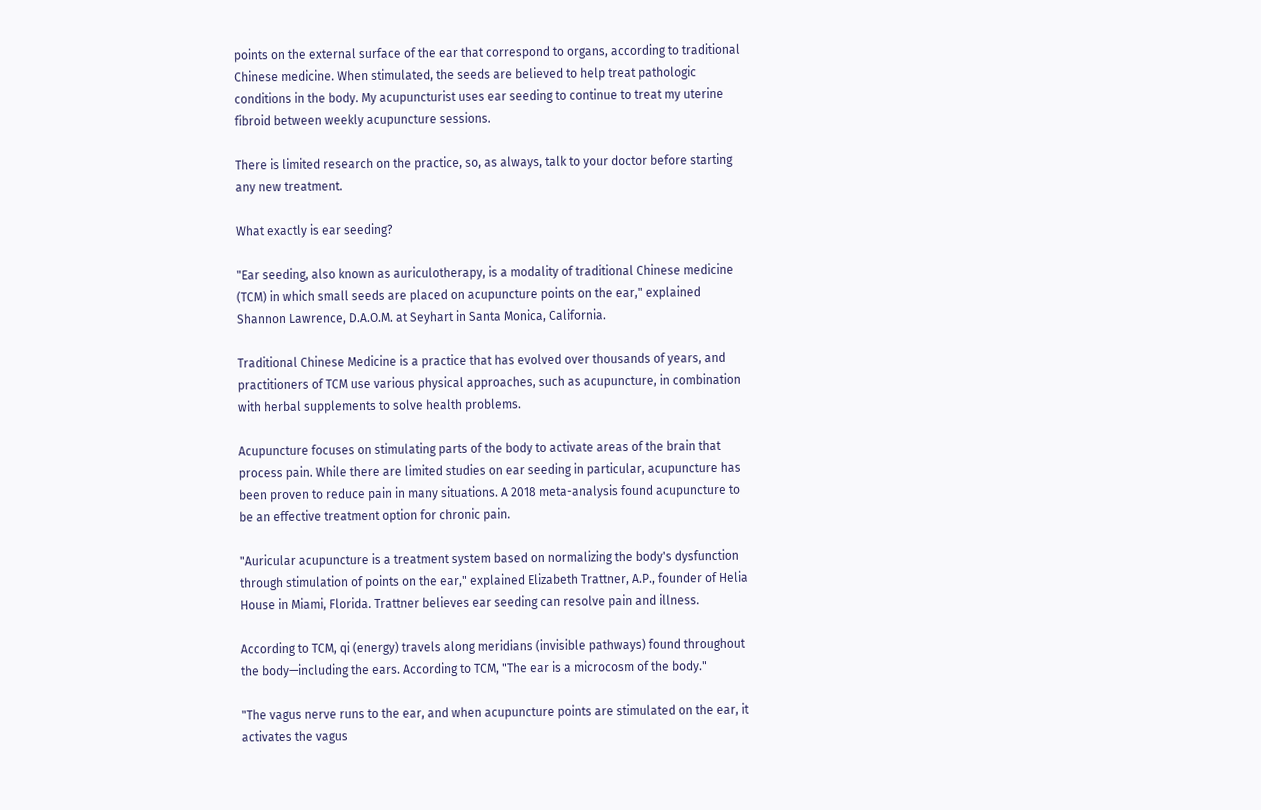points on the external surface of the ear that correspond to organs, according to traditional Chinese medicine. When stimulated, the seeds are believed to help treat pathologic conditions in the body. My acupuncturist uses ear seeding to continue to treat my uterine fibroid between weekly acupuncture sessions.

There is limited research on the practice, so, as always, talk to your doctor before starting any new treatment.

What exactly is ear seeding?

"Ear seeding, also known as auriculotherapy, is a modality of traditional Chinese medicine (TCM) in which small seeds are placed on acupuncture points on the ear," explained Shannon Lawrence, D.A.O.M. at Seyhart in Santa Monica, California.

Traditional Chinese Medicine is a practice that has evolved over thousands of years, and practitioners of TCM use various physical approaches, such as acupuncture, in combination with herbal supplements to solve health problems.

Acupuncture focuses on stimulating parts of the body to activate areas of the brain that process pain. While there are limited studies on ear seeding in particular, acupuncture has been proven to reduce pain in many situations. A 2018 meta-analysis found acupuncture to be an effective treatment option for chronic pain.

"Auricular acupuncture is a treatment system based on normalizing the body's dysfunction through stimulation of points on the ear," explained Elizabeth Trattner, A.P., founder of Helia House in Miami, Florida. Trattner believes ear seeding can resolve pain and illness.

According to TCM, qi (energy) travels along meridians (invisible pathways) found throughout the body—including the ears. According to TCM, "The ear is a microcosm of the body."

"The vagus nerve runs to the ear, and when acupuncture points are stimulated on the ear, it activates the vagus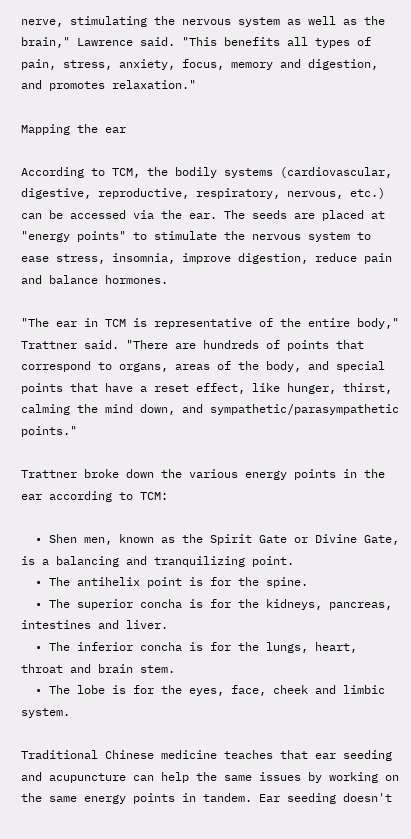nerve, stimulating the nervous system as well as the brain," Lawrence said. "This benefits all types of pain, stress, anxiety, focus, memory and digestion, and promotes relaxation."

Mapping the ear

According to TCM, the bodily systems (cardiovascular, digestive, reproductive, respiratory, nervous, etc.) can be accessed via the ear. The seeds are placed at "energy points" to stimulate the nervous system to ease stress, insomnia, improve digestion, reduce pain and balance hormones.

"The ear in TCM is representative of the entire body," Trattner said. "There are hundreds of points that correspond to organs, areas of the body, and special points that have a reset effect, like hunger, thirst, calming the mind down, and sympathetic/parasympathetic points."

Trattner broke down the various energy points in the ear according to TCM:

  • Shen men, known as the Spirit Gate or Divine Gate, is a balancing and tranquilizing point.
  • The antihelix point is for the spine.
  • The superior concha is for the kidneys, pancreas, intestines and liver.
  • The inferior concha is for the lungs, heart, throat and brain stem.
  • The lobe is for the eyes, face, cheek and limbic system.

Traditional Chinese medicine teaches that ear seeding and acupuncture can help the same issues by working on the same energy points in tandem. Ear seeding doesn't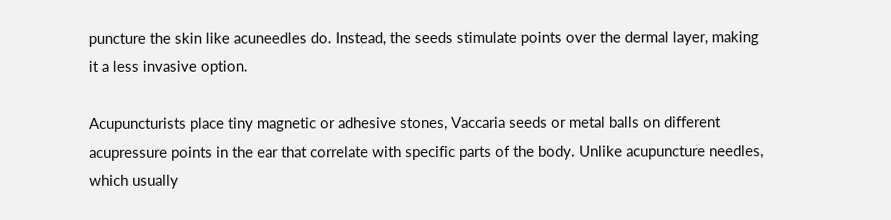puncture the skin like acuneedles do. Instead, the seeds stimulate points over the dermal layer, making it a less invasive option.

Acupuncturists place tiny magnetic or adhesive stones, Vaccaria seeds or metal balls on different acupressure points in the ear that correlate with specific parts of the body. Unlike acupuncture needles, which usually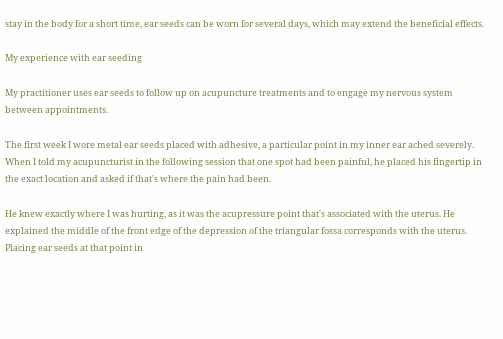stay in the body for a short time, ear seeds can be worn for several days, which may extend the beneficial effects.

My experience with ear seeding

My practitioner uses ear seeds to follow up on acupuncture treatments and to engage my nervous system between appointments.

The first week I wore metal ear seeds placed with adhesive, a particular point in my inner ear ached severely. When I told my acupuncturist in the following session that one spot had been painful, he placed his fingertip in the exact location and asked if that's where the pain had been.

He knew exactly where I was hurting, as it was the acupressure point that's associated with the uterus. He explained the middle of the front edge of the depression of the triangular fossa corresponds with the uterus. Placing ear seeds at that point in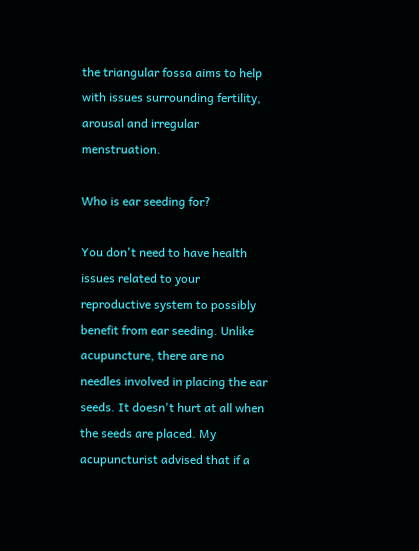the triangular fossa aims to help with issues surrounding fertility, arousal and irregular menstruation.

Who is ear seeding for?

You don't need to have health issues related to your reproductive system to possibly benefit from ear seeding. Unlike acupuncture, there are no needles involved in placing the ear seeds. It doesn't hurt at all when the seeds are placed. My acupuncturist advised that if a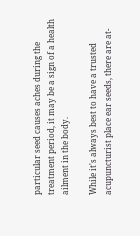particular seed causes aches during the treatment period, it may be a sign of a health ailment in the body.

While it's always best to have a trusted acupuncturist place ear seeds, there are at-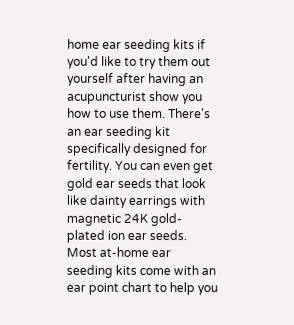home ear seeding kits if you'd like to try them out yourself after having an acupuncturist show you how to use them. There's an ear seeding kit specifically designed for fertility. You can even get gold ear seeds that look like dainty earrings with magnetic 24K gold-plated ion ear seeds. Most at-home ear seeding kits come with an ear point chart to help you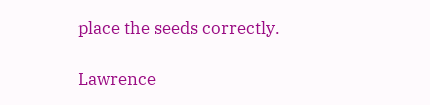place the seeds correctly.

Lawrence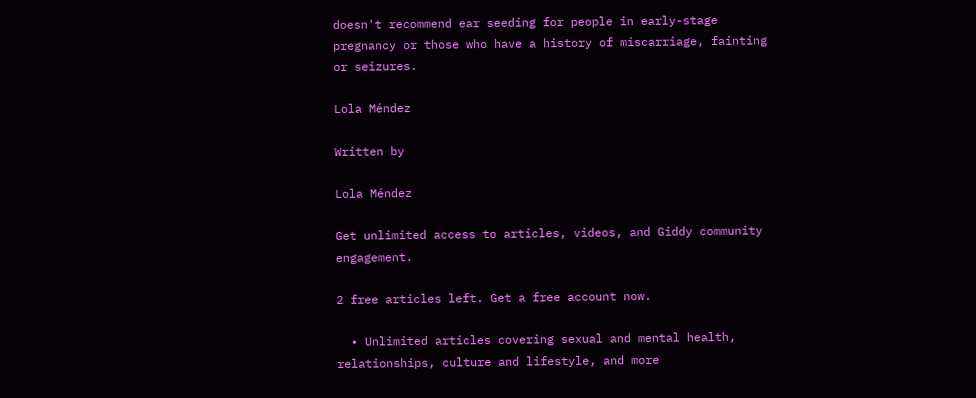doesn't recommend ear seeding for people in early-stage pregnancy or those who have a history of miscarriage, fainting or seizures.

Lola Méndez

Written by

Lola Méndez

Get unlimited access to articles, videos, and Giddy community engagement.

2 free articles left. Get a free account now.

  • Unlimited articles covering sexual and mental health, relationships, culture and lifestyle, and more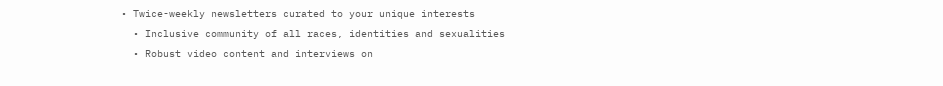• Twice-weekly newsletters curated to your unique interests
  • Inclusive community of all races, identities and sexualities
  • Robust video content and interviews on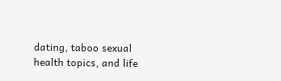dating, taboo sexual health topics, and life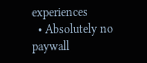experiences
  • Absolutely no paywall